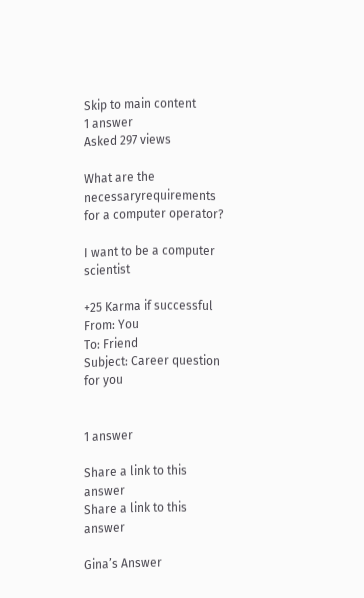Skip to main content
1 answer
Asked 297 views

What are the necessaryrequirements for a computer operator?

I want to be a computer scientist

+25 Karma if successful
From: You
To: Friend
Subject: Career question for you


1 answer

Share a link to this answer
Share a link to this answer

Gina’s Answer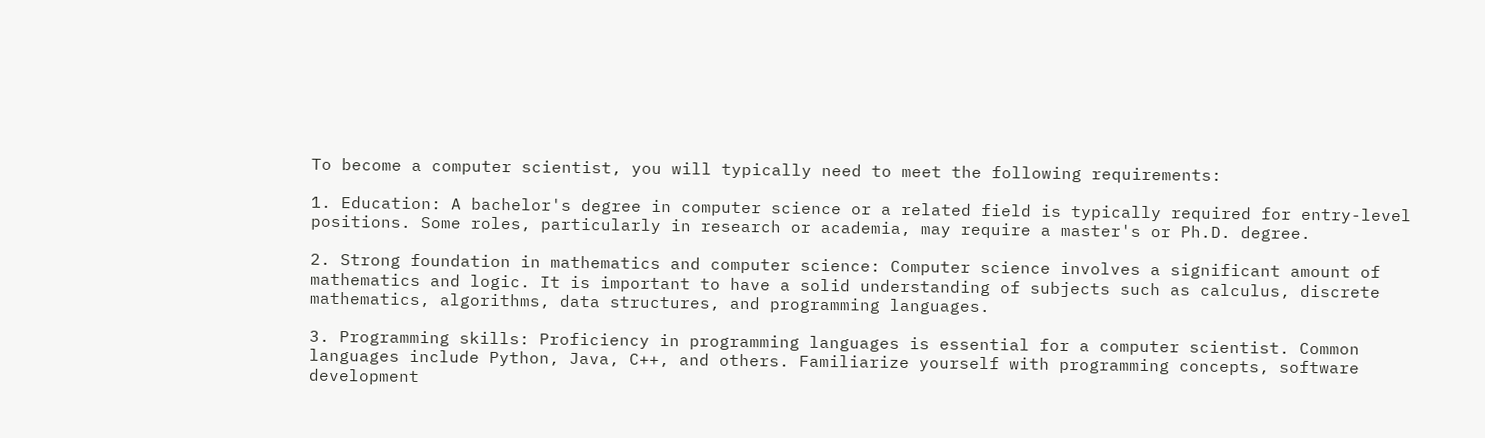To become a computer scientist, you will typically need to meet the following requirements:

1. Education: A bachelor's degree in computer science or a related field is typically required for entry-level positions. Some roles, particularly in research or academia, may require a master's or Ph.D. degree.

2. Strong foundation in mathematics and computer science: Computer science involves a significant amount of mathematics and logic. It is important to have a solid understanding of subjects such as calculus, discrete mathematics, algorithms, data structures, and programming languages.

3. Programming skills: Proficiency in programming languages is essential for a computer scientist. Common languages include Python, Java, C++, and others. Familiarize yourself with programming concepts, software development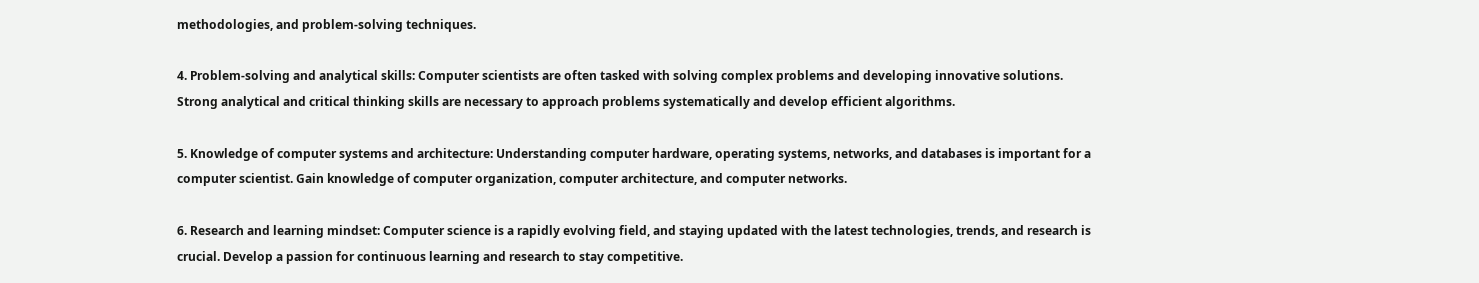methodologies, and problem-solving techniques.

4. Problem-solving and analytical skills: Computer scientists are often tasked with solving complex problems and developing innovative solutions. Strong analytical and critical thinking skills are necessary to approach problems systematically and develop efficient algorithms.

5. Knowledge of computer systems and architecture: Understanding computer hardware, operating systems, networks, and databases is important for a computer scientist. Gain knowledge of computer organization, computer architecture, and computer networks.

6. Research and learning mindset: Computer science is a rapidly evolving field, and staying updated with the latest technologies, trends, and research is crucial. Develop a passion for continuous learning and research to stay competitive.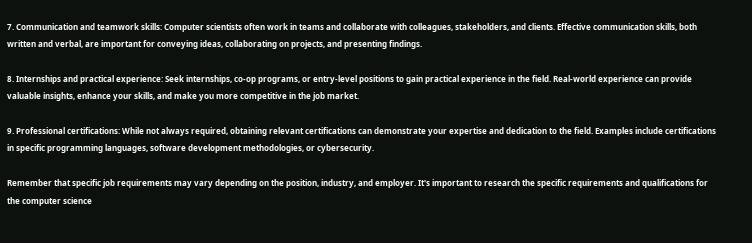7. Communication and teamwork skills: Computer scientists often work in teams and collaborate with colleagues, stakeholders, and clients. Effective communication skills, both written and verbal, are important for conveying ideas, collaborating on projects, and presenting findings.

8. Internships and practical experience: Seek internships, co-op programs, or entry-level positions to gain practical experience in the field. Real-world experience can provide valuable insights, enhance your skills, and make you more competitive in the job market.

9. Professional certifications: While not always required, obtaining relevant certifications can demonstrate your expertise and dedication to the field. Examples include certifications in specific programming languages, software development methodologies, or cybersecurity.

Remember that specific job requirements may vary depending on the position, industry, and employer. It's important to research the specific requirements and qualifications for the computer science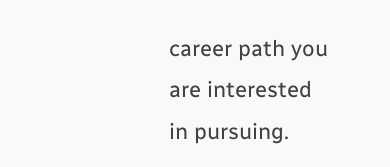career path you are interested in pursuing.